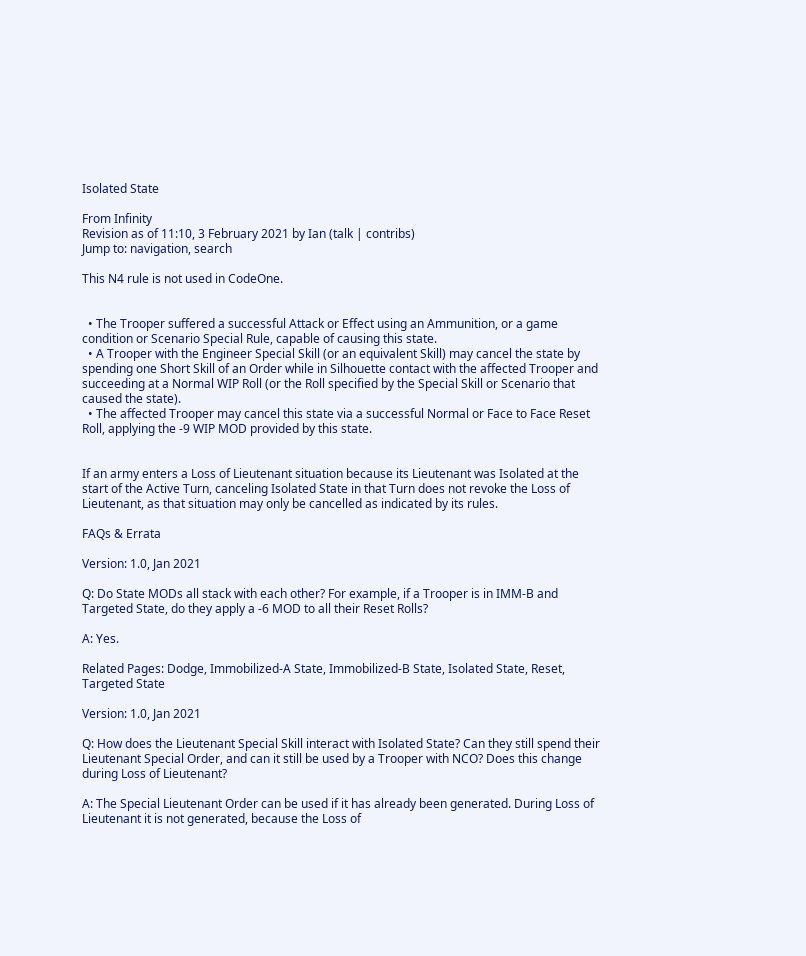Isolated State

From Infinity
Revision as of 11:10, 3 February 2021 by Ian (talk | contribs)
Jump to: navigation, search

This N4 rule is not used in CodeOne.


  • The Trooper suffered a successful Attack or Effect using an Ammunition, or a game condition or Scenario Special Rule, capable of causing this state.
  • A Trooper with the Engineer Special Skill (or an equivalent Skill) may cancel the state by spending one Short Skill of an Order while in Silhouette contact with the affected Trooper and succeeding at a Normal WIP Roll (or the Roll specified by the Special Skill or Scenario that caused the state).
  • The affected Trooper may cancel this state via a successful Normal or Face to Face Reset Roll, applying the -9 WIP MOD provided by this state.


If an army enters a Loss of Lieutenant situation because its Lieutenant was Isolated at the start of the Active Turn, canceling Isolated State in that Turn does not revoke the Loss of Lieutenant, as that situation may only be cancelled as indicated by its rules.

FAQs & Errata

Version: 1.0, Jan 2021

Q: Do State MODs all stack with each other? For example, if a Trooper is in IMM-B and Targeted State, do they apply a -6 MOD to all their Reset Rolls?

A: Yes.

Related Pages: Dodge, Immobilized-A State, Immobilized-B State, Isolated State, Reset, Targeted State

Version: 1.0, Jan 2021

Q: How does the Lieutenant Special Skill interact with Isolated State? Can they still spend their Lieutenant Special Order, and can it still be used by a Trooper with NCO? Does this change during Loss of Lieutenant?

A: The Special Lieutenant Order can be used if it has already been generated. During Loss of Lieutenant it is not generated, because the Loss of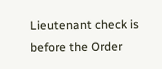Lieutenant check is before the Order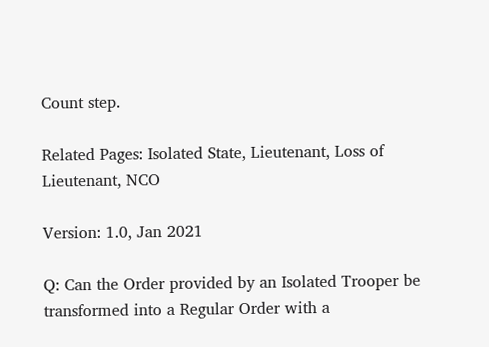Count step.

Related Pages: Isolated State, Lieutenant, Loss of Lieutenant, NCO

Version: 1.0, Jan 2021

Q: Can the Order provided by an Isolated Trooper be transformed into a Regular Order with a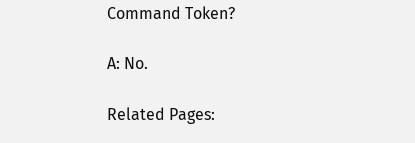Command Token?

A: No.

Related Pages: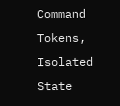Command Tokens, Isolated State